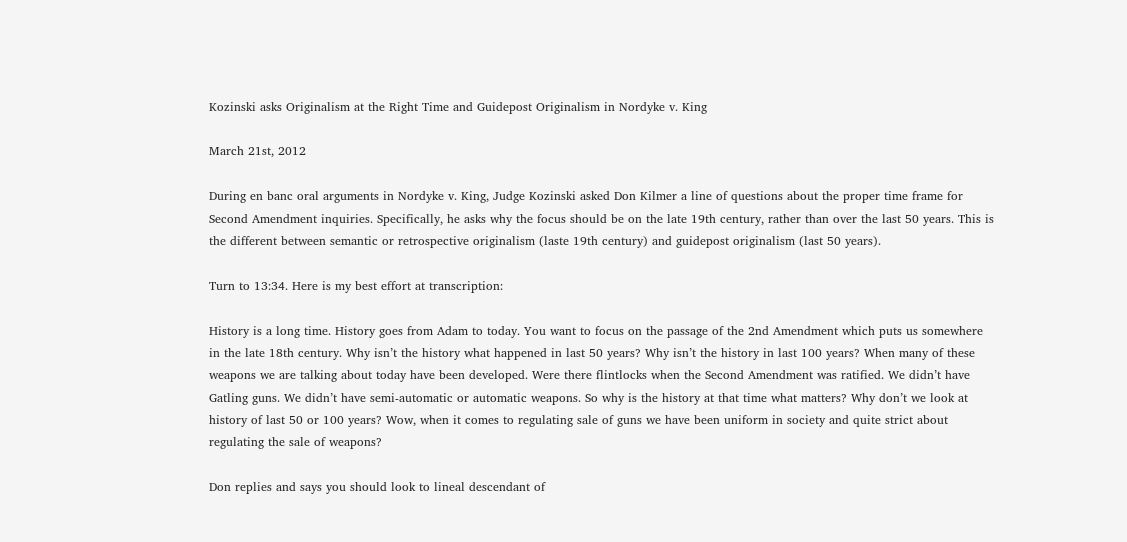Kozinski asks Originalism at the Right Time and Guidepost Originalism in Nordyke v. King

March 21st, 2012

During en banc oral arguments in Nordyke v. King, Judge Kozinski asked Don Kilmer a line of questions about the proper time frame for Second Amendment inquiries. Specifically, he asks why the focus should be on the late 19th century, rather than over the last 50 years. This is the different between semantic or retrospective originalism (laste 19th century) and guidepost originalism (last 50 years).

Turn to 13:34. Here is my best effort at transcription:

History is a long time. History goes from Adam to today. You want to focus on the passage of the 2nd Amendment which puts us somewhere in the late 18th century. Why isn’t the history what happened in last 50 years? Why isn’t the history in last 100 years? When many of these weapons we are talking about today have been developed. Were there flintlocks when the Second Amendment was ratified. We didn’t have Gatling guns. We didn’t have semi-automatic or automatic weapons. So why is the history at that time what matters? Why don’t we look at history of last 50 or 100 years? Wow, when it comes to regulating sale of guns we have been uniform in society and quite strict about regulating the sale of weapons?

Don replies and says you should look to lineal descendant of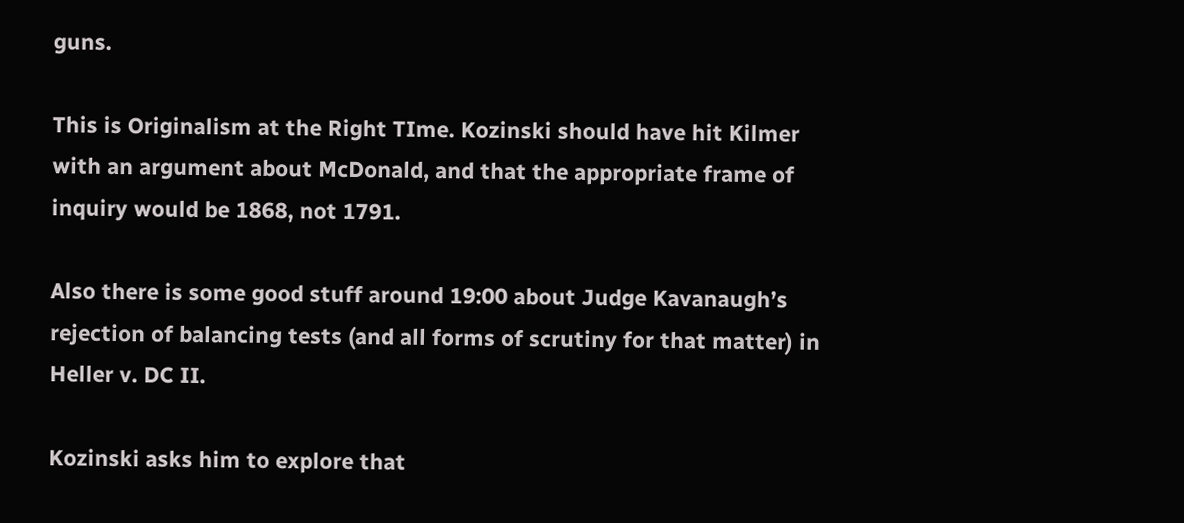guns.

This is Originalism at the Right TIme. Kozinski should have hit Kilmer with an argument about McDonald, and that the appropriate frame of inquiry would be 1868, not 1791.

Also there is some good stuff around 19:00 about Judge Kavanaugh’s rejection of balancing tests (and all forms of scrutiny for that matter) in Heller v. DC II.

Kozinski asks him to explore that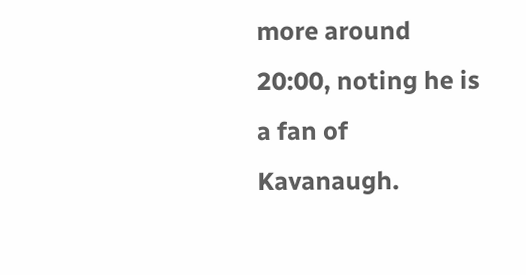more around 20:00, noting he is a fan of Kavanaugh.